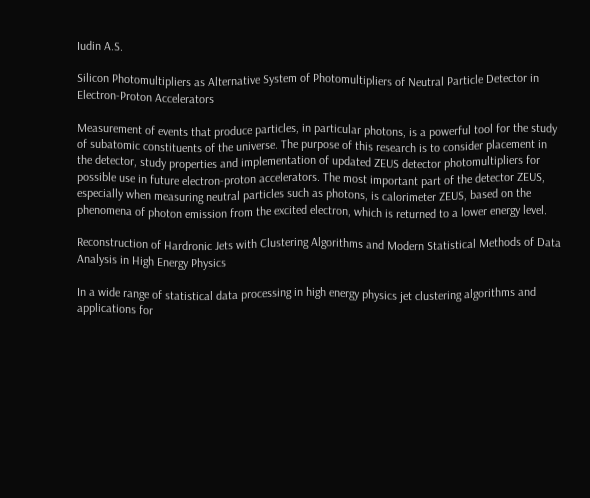Iudin A.S.

Silicon Photomultipliers as Alternative System of Photomultipliers of Neutral Particle Detector in Electron-Proton Accelerators

Measurement of events that produce particles, in particular photons, is a powerful tool for the study of subatomic constituents of the universe. The purpose of this research is to consider placement in the detector, study properties and implementation of updated ZEUS detector photomultipliers for possible use in future electron-proton accelerators. The most important part of the detector ZEUS, especially when measuring neutral particles such as photons, is calorimeter ZEUS, based on the phenomena of photon emission from the excited electron, which is returned to a lower energy level.

Reconstruction of Hardronic Jets with Clustering Algorithms and Modern Statistical Methods of Data Analysis in High Energy Physics

In a wide range of statistical data processing in high energy physics jet clustering algorithms and applications for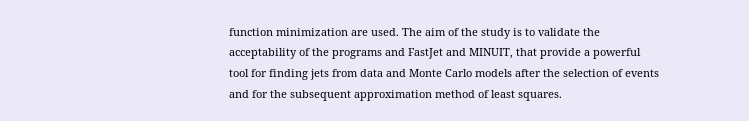function minimization are used. The aim of the study is to validate the acceptability of the programs and FastJet and MINUIT, that provide a powerful tool for finding jets from data and Monte Carlo models after the selection of events and for the subsequent approximation method of least squares.